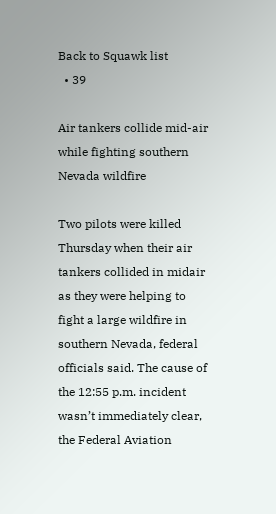Back to Squawk list
  • 39

Air tankers collide mid-air while fighting southern Nevada wildfire

Two pilots were killed Thursday when their air tankers collided in midair as they were helping to fight a large wildfire in southern Nevada, federal officials said. The cause of the 12:55 p.m. incident wasn’t immediately clear, the Federal Aviation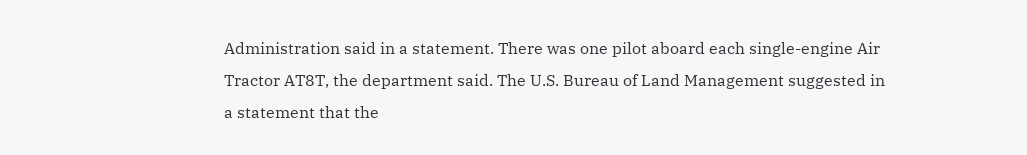Administration said in a statement. There was one pilot aboard each single-engine Air Tractor AT8T, the department said. The U.S. Bureau of Land Management suggested in a statement that the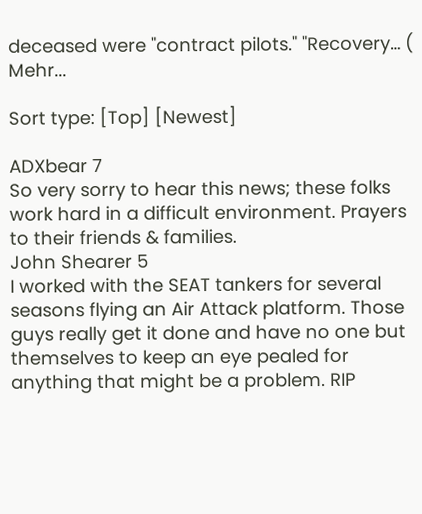deceased were "contract pilots." "Recovery… ( Mehr...

Sort type: [Top] [Newest]

ADXbear 7
So very sorry to hear this news; these folks work hard in a difficult environment. Prayers to their friends & families.
John Shearer 5
I worked with the SEAT tankers for several seasons flying an Air Attack platform. Those guys really get it done and have no one but themselves to keep an eye pealed for anything that might be a problem. RIP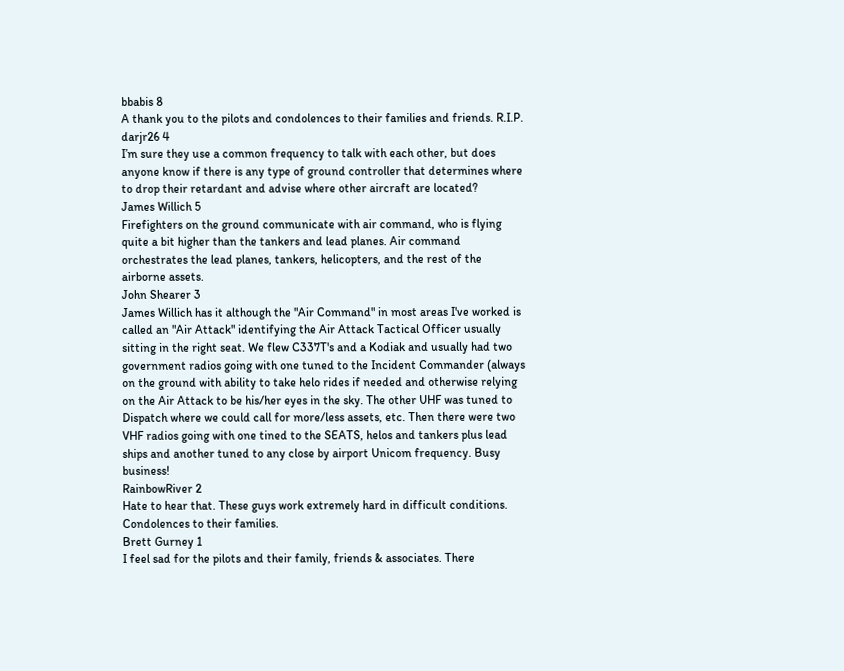bbabis 8
A thank you to the pilots and condolences to their families and friends. R.I.P.
darjr26 4
I’m sure they use a common frequency to talk with each other, but does anyone know if there is any type of ground controller that determines where to drop their retardant and advise where other aircraft are located?
James Willich 5
Firefighters on the ground communicate with air command, who is flying quite a bit higher than the tankers and lead planes. Air command orchestrates the lead planes, tankers, helicopters, and the rest of the airborne assets.
John Shearer 3
James Willich has it although the "Air Command" in most areas I've worked is called an "Air Attack" identifying the Air Attack Tactical Officer usually sitting in the right seat. We flew C337T's and a Kodiak and usually had two government radios going with one tuned to the Incident Commander (always on the ground with ability to take helo rides if needed and otherwise relying on the Air Attack to be his/her eyes in the sky. The other UHF was tuned to Dispatch where we could call for more/less assets, etc. Then there were two VHF radios going with one tined to the SEATS, helos and tankers plus lead ships and another tuned to any close by airport Unicom frequency. Busy business!
RainbowRiver 2
Hate to hear that. These guys work extremely hard in difficult conditions. Condolences to their families.
Brett Gurney 1
I feel sad for the pilots and their family, friends & associates. There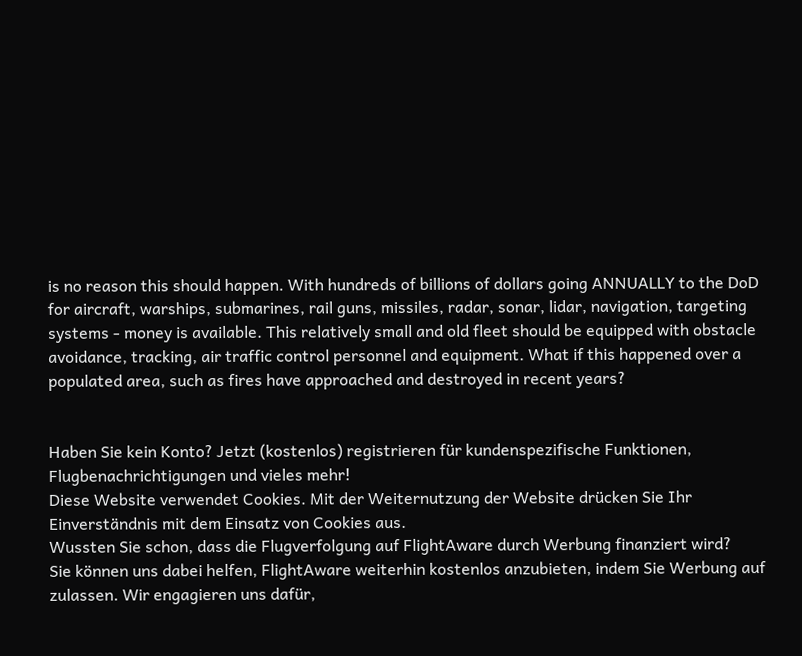is no reason this should happen. With hundreds of billions of dollars going ANNUALLY to the DoD for aircraft, warships, submarines, rail guns, missiles, radar, sonar, lidar, navigation, targeting systems - money is available. This relatively small and old fleet should be equipped with obstacle avoidance, tracking, air traffic control personnel and equipment. What if this happened over a populated area, such as fires have approached and destroyed in recent years?


Haben Sie kein Konto? Jetzt (kostenlos) registrieren für kundenspezifische Funktionen, Flugbenachrichtigungen und vieles mehr!
Diese Website verwendet Cookies. Mit der Weiternutzung der Website drücken Sie Ihr Einverständnis mit dem Einsatz von Cookies aus.
Wussten Sie schon, dass die Flugverfolgung auf FlightAware durch Werbung finanziert wird?
Sie können uns dabei helfen, FlightAware weiterhin kostenlos anzubieten, indem Sie Werbung auf zulassen. Wir engagieren uns dafür,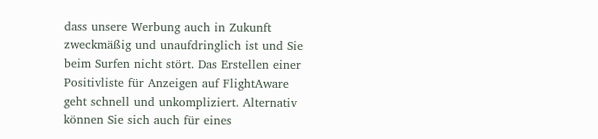dass unsere Werbung auch in Zukunft zweckmäßig und unaufdringlich ist und Sie beim Surfen nicht stört. Das Erstellen einer Positivliste für Anzeigen auf FlightAware geht schnell und unkompliziert. Alternativ können Sie sich auch für eines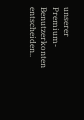unserer Premium-Benutzerkonten entscheiden..